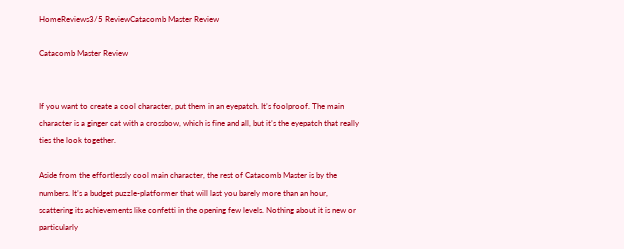HomeReviews3/5 ReviewCatacomb Master Review

Catacomb Master Review


If you want to create a cool character, put them in an eyepatch. It’s foolproof. The main character is a ginger cat with a crossbow, which is fine and all, but it’s the eyepatch that really ties the look together.

Aside from the effortlessly cool main character, the rest of Catacomb Master is by the numbers. It’s a budget puzzle-platformer that will last you barely more than an hour, scattering its achievements like confetti in the opening few levels. Nothing about it is new or particularly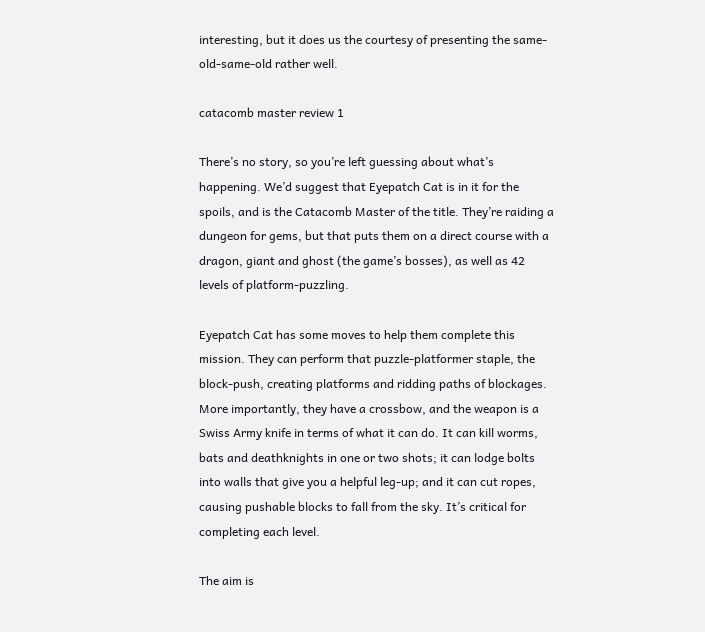interesting, but it does us the courtesy of presenting the same-old-same-old rather well.

catacomb master review 1

There’s no story, so you’re left guessing about what’s happening. We’d suggest that Eyepatch Cat is in it for the spoils, and is the Catacomb Master of the title. They’re raiding a dungeon for gems, but that puts them on a direct course with a dragon, giant and ghost (the game’s bosses), as well as 42 levels of platform-puzzling.

Eyepatch Cat has some moves to help them complete this mission. They can perform that puzzle-platformer staple, the block-push, creating platforms and ridding paths of blockages. More importantly, they have a crossbow, and the weapon is a Swiss Army knife in terms of what it can do. It can kill worms, bats and deathknights in one or two shots; it can lodge bolts into walls that give you a helpful leg-up; and it can cut ropes, causing pushable blocks to fall from the sky. It’s critical for completing each level.

The aim is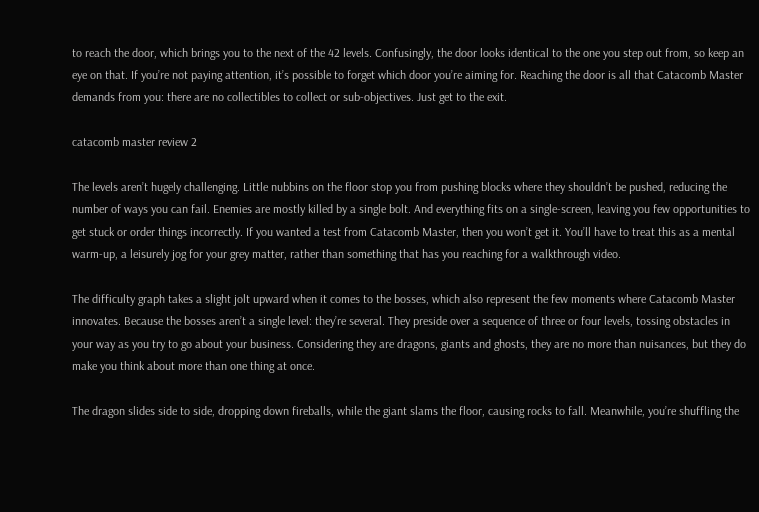to reach the door, which brings you to the next of the 42 levels. Confusingly, the door looks identical to the one you step out from, so keep an eye on that. If you’re not paying attention, it’s possible to forget which door you’re aiming for. Reaching the door is all that Catacomb Master demands from you: there are no collectibles to collect or sub-objectives. Just get to the exit.

catacomb master review 2

The levels aren’t hugely challenging. Little nubbins on the floor stop you from pushing blocks where they shouldn’t be pushed, reducing the number of ways you can fail. Enemies are mostly killed by a single bolt. And everything fits on a single-screen, leaving you few opportunities to get stuck or order things incorrectly. If you wanted a test from Catacomb Master, then you won’t get it. You’ll have to treat this as a mental warm-up, a leisurely jog for your grey matter, rather than something that has you reaching for a walkthrough video.

The difficulty graph takes a slight jolt upward when it comes to the bosses, which also represent the few moments where Catacomb Master innovates. Because the bosses aren’t a single level: they’re several. They preside over a sequence of three or four levels, tossing obstacles in your way as you try to go about your business. Considering they are dragons, giants and ghosts, they are no more than nuisances, but they do make you think about more than one thing at once.

The dragon slides side to side, dropping down fireballs, while the giant slams the floor, causing rocks to fall. Meanwhile, you’re shuffling the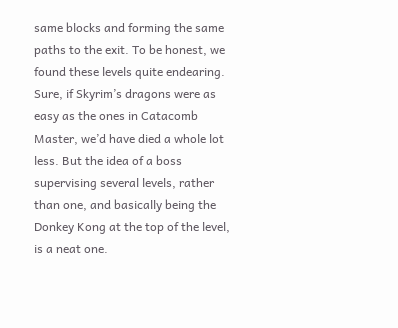same blocks and forming the same paths to the exit. To be honest, we found these levels quite endearing. Sure, if Skyrim’s dragons were as easy as the ones in Catacomb Master, we’d have died a whole lot less. But the idea of a boss supervising several levels, rather than one, and basically being the Donkey Kong at the top of the level, is a neat one.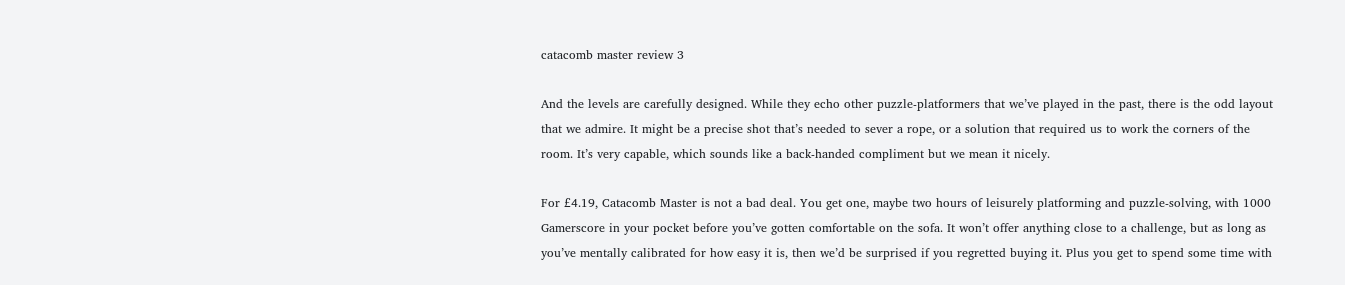catacomb master review 3

And the levels are carefully designed. While they echo other puzzle-platformers that we’ve played in the past, there is the odd layout that we admire. It might be a precise shot that’s needed to sever a rope, or a solution that required us to work the corners of the room. It’s very capable, which sounds like a back-handed compliment but we mean it nicely.

For £4.19, Catacomb Master is not a bad deal. You get one, maybe two hours of leisurely platforming and puzzle-solving, with 1000 Gamerscore in your pocket before you’ve gotten comfortable on the sofa. It won’t offer anything close to a challenge, but as long as you’ve mentally calibrated for how easy it is, then we’d be surprised if you regretted buying it. Plus you get to spend some time with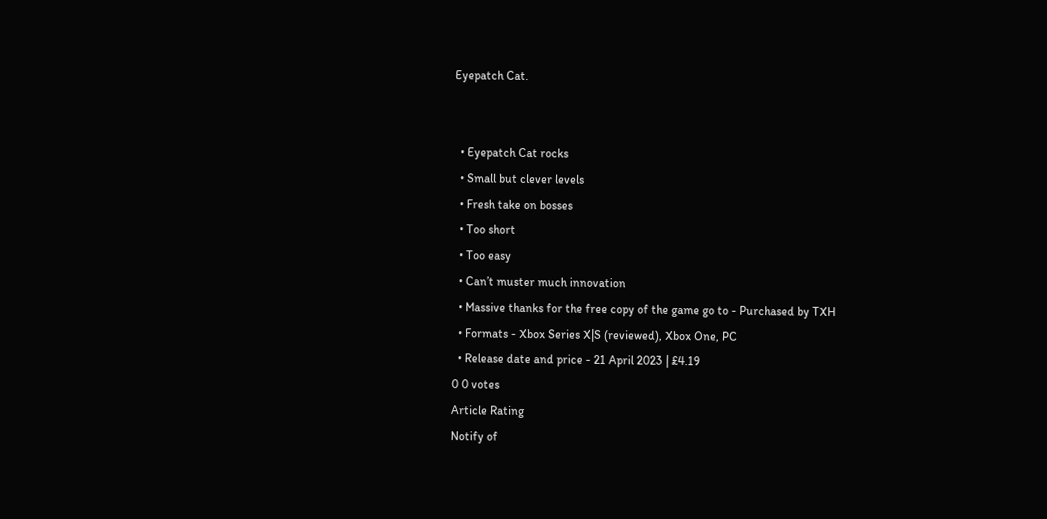Eyepatch Cat.


  • Eyepatch Cat rocks
  • Small but clever levels
  • Fresh take on bosses
  • Too short
  • Too easy
  • Can’t muster much innovation
  • Massive thanks for the free copy of the game go to - Purchased by TXH
  • Formats - Xbox Series X|S (reviewed), Xbox One, PC
  • Release date and price - 21 April 2023 | £4.19
0 0 votes
Article Rating
Notify of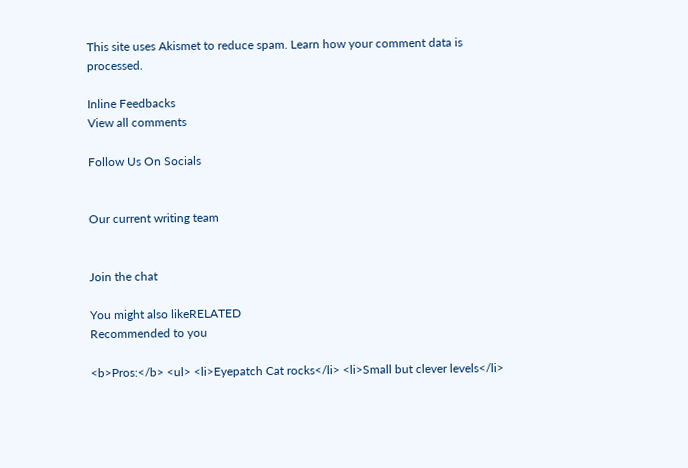This site uses Akismet to reduce spam. Learn how your comment data is processed.

Inline Feedbacks
View all comments

Follow Us On Socials


Our current writing team


Join the chat

You might also likeRELATED
Recommended to you

<b>Pros:</b> <ul> <li>Eyepatch Cat rocks</li> <li>Small but clever levels</li>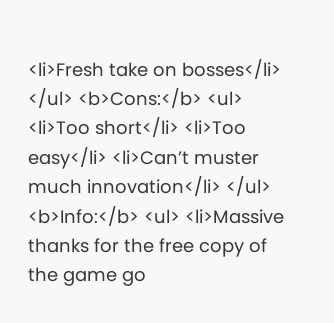<li>Fresh take on bosses</li> </ul> <b>Cons:</b> <ul> <li>Too short</li> <li>Too easy</li> <li>Can’t muster much innovation</li> </ul> <b>Info:</b> <ul> <li>Massive thanks for the free copy of the game go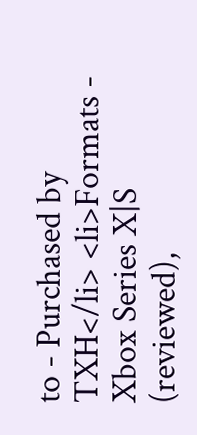to - Purchased by TXH</li> <li>Formats - Xbox Series X|S (reviewed),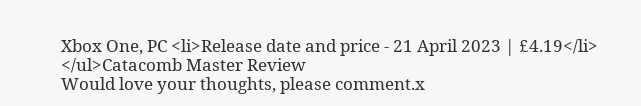Xbox One, PC <li>Release date and price - 21 April 2023 | £4.19</li> </ul>Catacomb Master Review
Would love your thoughts, please comment.x